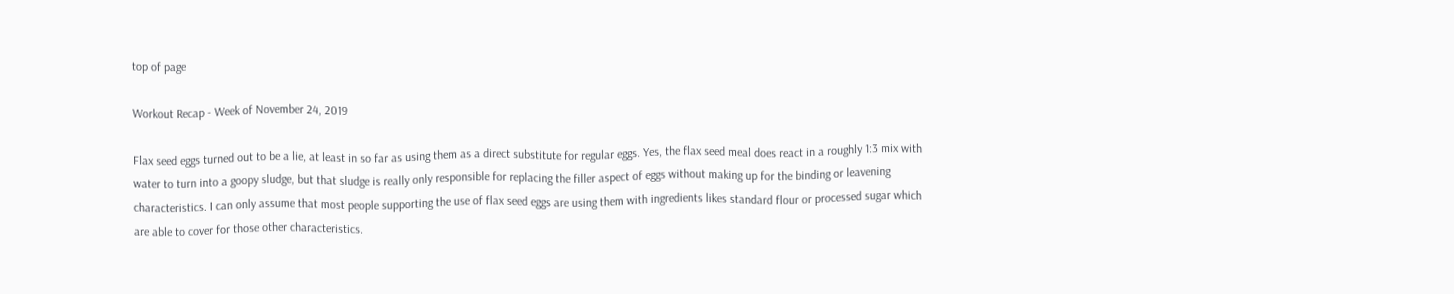top of page

Workout Recap - Week of November 24, 2019

Flax seed eggs turned out to be a lie, at least in so far as using them as a direct substitute for regular eggs. Yes, the flax seed meal does react in a roughly 1:3 mix with water to turn into a goopy sludge, but that sludge is really only responsible for replacing the filler aspect of eggs without making up for the binding or leavening characteristics. I can only assume that most people supporting the use of flax seed eggs are using them with ingredients likes standard flour or processed sugar which are able to cover for those other characteristics.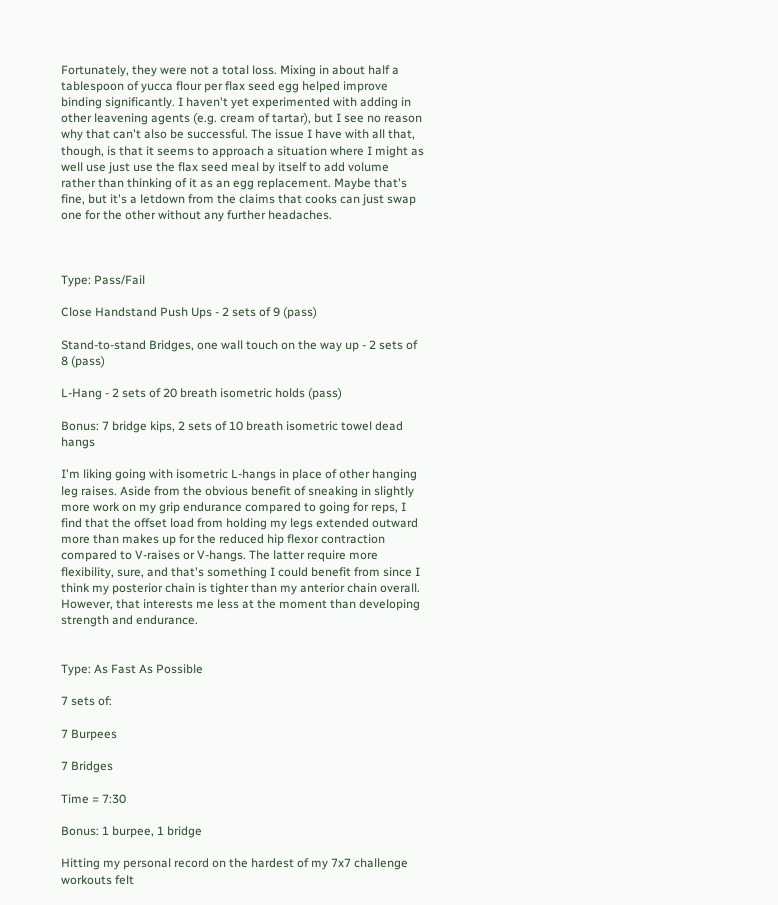Fortunately, they were not a total loss. Mixing in about half a tablespoon of yucca flour per flax seed egg helped improve binding significantly. I haven't yet experimented with adding in other leavening agents (e.g. cream of tartar), but I see no reason why that can't also be successful. The issue I have with all that, though, is that it seems to approach a situation where I might as well use just use the flax seed meal by itself to add volume rather than thinking of it as an egg replacement. Maybe that's fine, but it's a letdown from the claims that cooks can just swap one for the other without any further headaches.



Type: Pass/Fail

Close Handstand Push Ups - 2 sets of 9 (pass)

Stand-to-stand Bridges, one wall touch on the way up - 2 sets of 8 (pass)

L-Hang - 2 sets of 20 breath isometric holds (pass)

Bonus: 7 bridge kips, 2 sets of 10 breath isometric towel dead hangs

I'm liking going with isometric L-hangs in place of other hanging leg raises. Aside from the obvious benefit of sneaking in slightly more work on my grip endurance compared to going for reps, I find that the offset load from holding my legs extended outward more than makes up for the reduced hip flexor contraction compared to V-raises or V-hangs. The latter require more flexibility, sure, and that's something I could benefit from since I think my posterior chain is tighter than my anterior chain overall. However, that interests me less at the moment than developing strength and endurance.


Type: As Fast As Possible

7 sets of:

7 Burpees

7 Bridges

Time = 7:30

Bonus: 1 burpee, 1 bridge

Hitting my personal record on the hardest of my 7x7 challenge workouts felt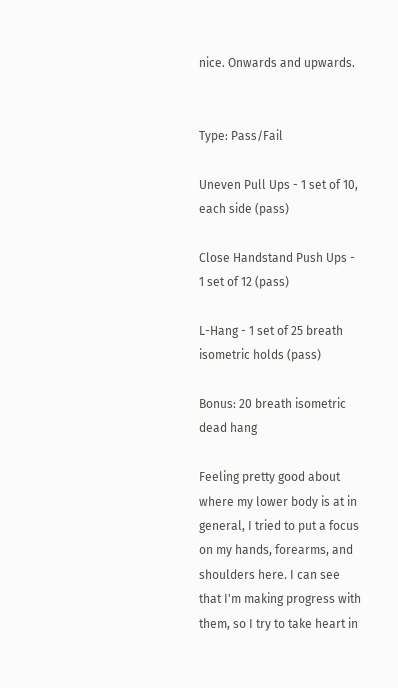nice. Onwards and upwards.


Type: Pass/Fail

Uneven Pull Ups - 1 set of 10, each side (pass)

Close Handstand Push Ups - 1 set of 12 (pass)

L-Hang - 1 set of 25 breath isometric holds (pass)

Bonus: 20 breath isometric dead hang

Feeling pretty good about where my lower body is at in general, I tried to put a focus on my hands, forearms, and shoulders here. I can see that I'm making progress with them, so I try to take heart in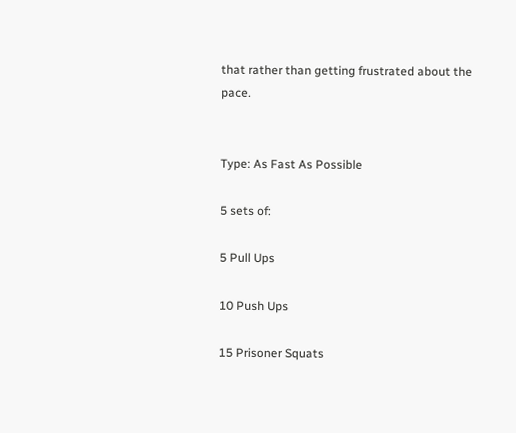that rather than getting frustrated about the pace.


Type: As Fast As Possible

5 sets of:

5 Pull Ups

10 Push Ups

15 Prisoner Squats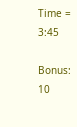Time = 3:45

Bonus: 10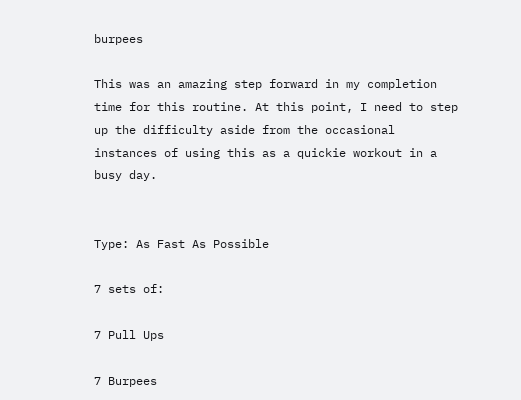burpees

This was an amazing step forward in my completion time for this routine. At this point, I need to step up the difficulty aside from the occasional instances of using this as a quickie workout in a busy day.


Type: As Fast As Possible

7 sets of:

7 Pull Ups

7 Burpees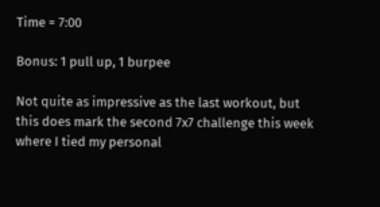Time = 7:00

Bonus: 1 pull up, 1 burpee

Not quite as impressive as the last workout, but this does mark the second 7x7 challenge this week where I tied my personal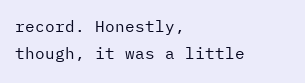record. Honestly, though, it was a little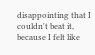disappointing that I couldn't beat it, because I felt like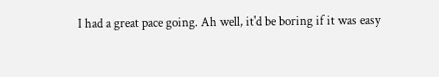I had a great pace going. Ah well, it'd be boring if it was easy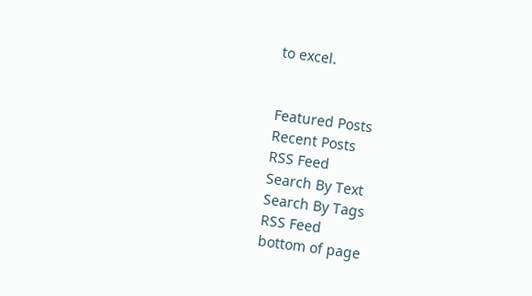to excel.


Featured Posts
Recent Posts
RSS Feed
Search By Text
Search By Tags
RSS Feed
bottom of page